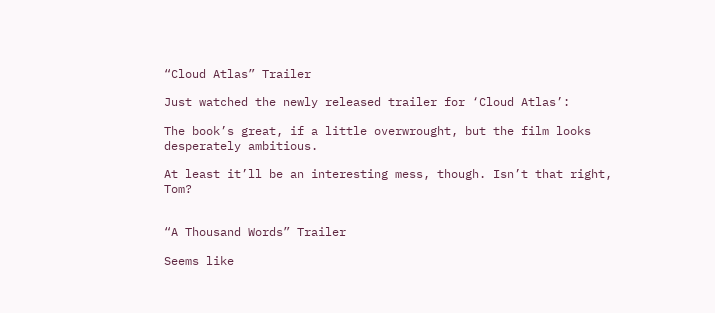“Cloud Atlas” Trailer

Just watched the newly released trailer for ‘Cloud Atlas’:

The book’s great, if a little overwrought, but the film looks desperately ambitious.

At least it’ll be an interesting mess, though. Isn’t that right, Tom?


“A Thousand Words” Trailer

Seems like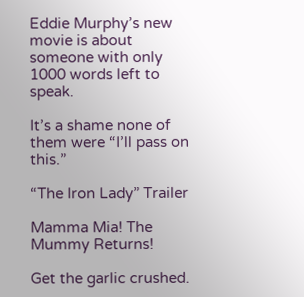Eddie Murphy’s new movie is about someone with only 1000 words left to speak.

It’s a shame none of them were “I’ll pass on this.”

“The Iron Lady” Trailer

Mamma Mia! The Mummy Returns!

Get the garlic crushed.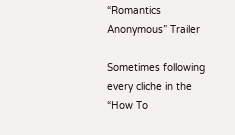“Romantics Anonymous” Trailer

Sometimes following every cliche in the “How To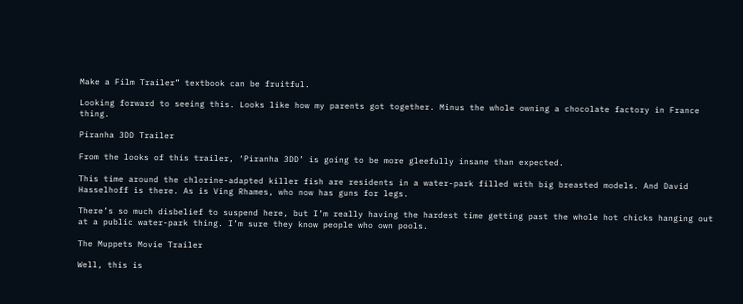Make a Film Trailer” textbook can be fruitful.

Looking forward to seeing this. Looks like how my parents got together. Minus the whole owning a chocolate factory in France thing.

Piranha 3DD Trailer

From the looks of this trailer, ‘Piranha 3DD’ is going to be more gleefully insane than expected.

This time around the chlorine-adapted killer fish are residents in a water-park filled with big breasted models. And David Hasselhoff is there. As is Ving Rhames, who now has guns for legs.

There’s so much disbelief to suspend here, but I’m really having the hardest time getting past the whole hot chicks hanging out at a public water-park thing. I’m sure they know people who own pools.

The Muppets Movie Trailer

Well, this is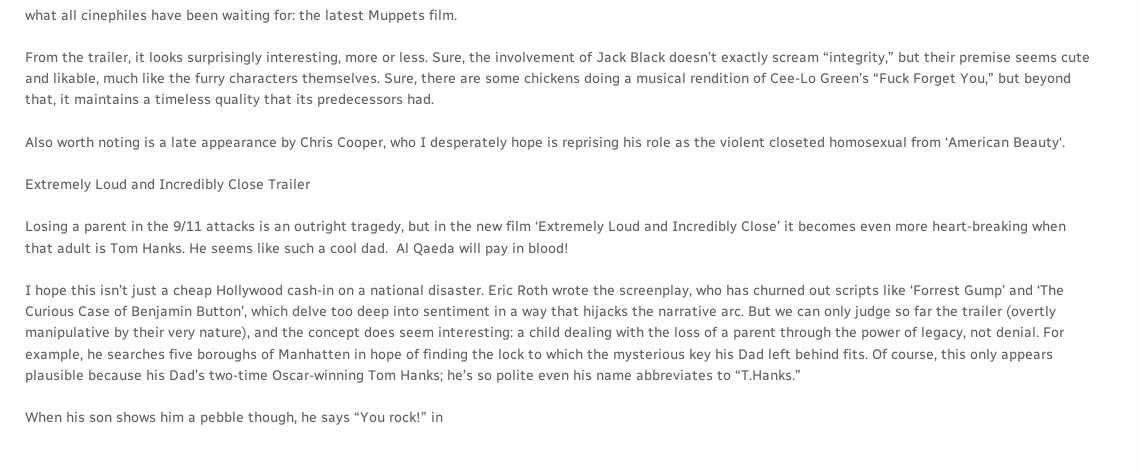what all cinephiles have been waiting for: the latest Muppets film.

From the trailer, it looks surprisingly interesting, more or less. Sure, the involvement of Jack Black doesn’t exactly scream “integrity,” but their premise seems cute and likable, much like the furry characters themselves. Sure, there are some chickens doing a musical rendition of Cee-Lo Green’s “Fuck Forget You,” but beyond that, it maintains a timeless quality that its predecessors had.

Also worth noting is a late appearance by Chris Cooper, who I desperately hope is reprising his role as the violent closeted homosexual from ‘American Beauty‘.

Extremely Loud and Incredibly Close Trailer

Losing a parent in the 9/11 attacks is an outright tragedy, but in the new film ‘Extremely Loud and Incredibly Close’ it becomes even more heart-breaking when that adult is Tom Hanks. He seems like such a cool dad.  Al Qaeda will pay in blood!

I hope this isn’t just a cheap Hollywood cash-in on a national disaster. Eric Roth wrote the screenplay, who has churned out scripts like ‘Forrest Gump’ and ‘The Curious Case of Benjamin Button’, which delve too deep into sentiment in a way that hijacks the narrative arc. But we can only judge so far the trailer (overtly manipulative by their very nature), and the concept does seem interesting: a child dealing with the loss of a parent through the power of legacy, not denial. For example, he searches five boroughs of Manhatten in hope of finding the lock to which the mysterious key his Dad left behind fits. Of course, this only appears plausible because his Dad’s two-time Oscar-winning Tom Hanks; he’s so polite even his name abbreviates to “T.Hanks.”

When his son shows him a pebble though, he says “You rock!” in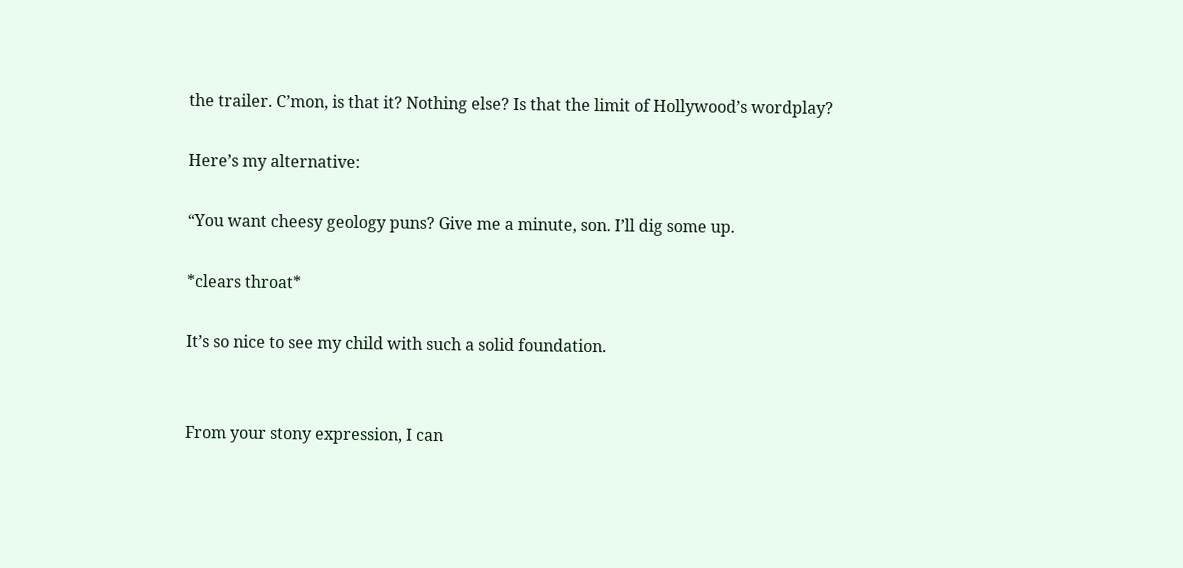the trailer. C’mon, is that it? Nothing else? Is that the limit of Hollywood’s wordplay?

Here’s my alternative:

“You want cheesy geology puns? Give me a minute, son. I’ll dig some up.

*clears throat*

It’s so nice to see my child with such a solid foundation.


From your stony expression, I can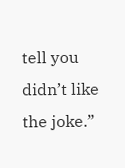tell you didn’t like the joke.”